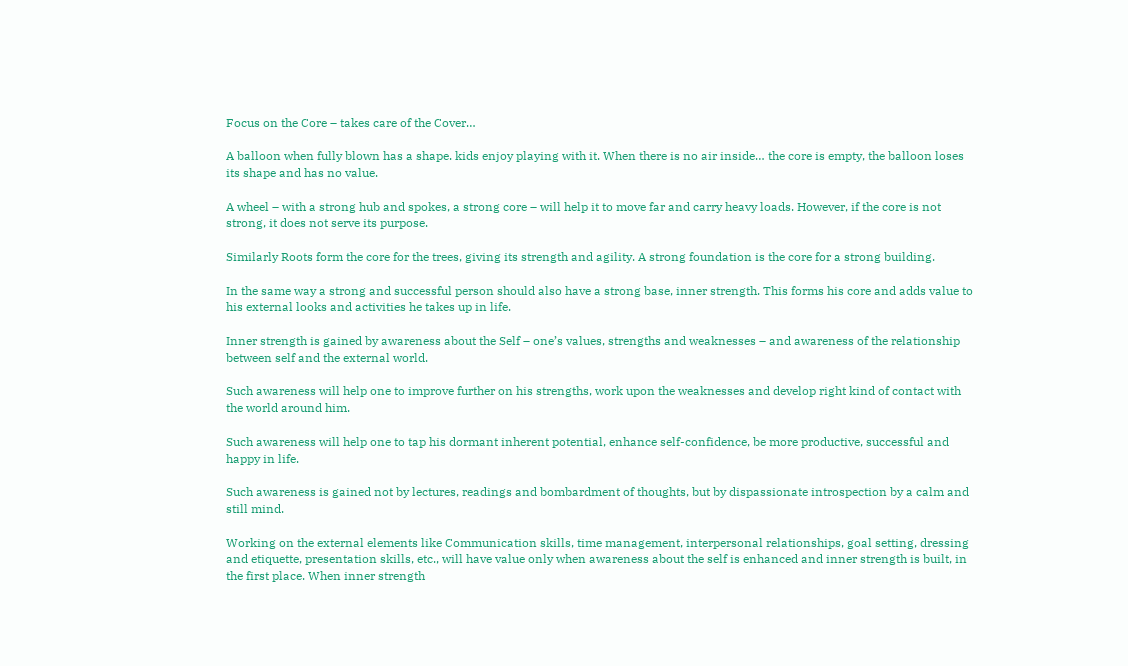Focus on the Core – takes care of the Cover…

A balloon when fully blown has a shape. kids enjoy playing with it. When there is no air inside… the core is empty, the balloon loses its shape and has no value.

A wheel – with a strong hub and spokes, a strong core – will help it to move far and carry heavy loads. However, if the core is not strong, it does not serve its purpose.

Similarly Roots form the core for the trees, giving its strength and agility. A strong foundation is the core for a strong building.

In the same way a strong and successful person should also have a strong base, inner strength. This forms his core and adds value to his external looks and activities he takes up in life.

Inner strength is gained by awareness about the Self – one’s values, strengths and weaknesses – and awareness of the relationship between self and the external world.

Such awareness will help one to improve further on his strengths, work upon the weaknesses and develop right kind of contact with the world around him.

Such awareness will help one to tap his dormant inherent potential, enhance self-confidence, be more productive, successful and happy in life.

Such awareness is gained not by lectures, readings and bombardment of thoughts, but by dispassionate introspection by a calm and still mind.

Working on the external elements like Communication skills, time management, interpersonal relationships, goal setting, dressing and etiquette, presentation skills, etc., will have value only when awareness about the self is enhanced and inner strength is built, in the first place. When inner strength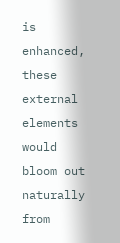is enhanced, these external elements would bloom out naturally from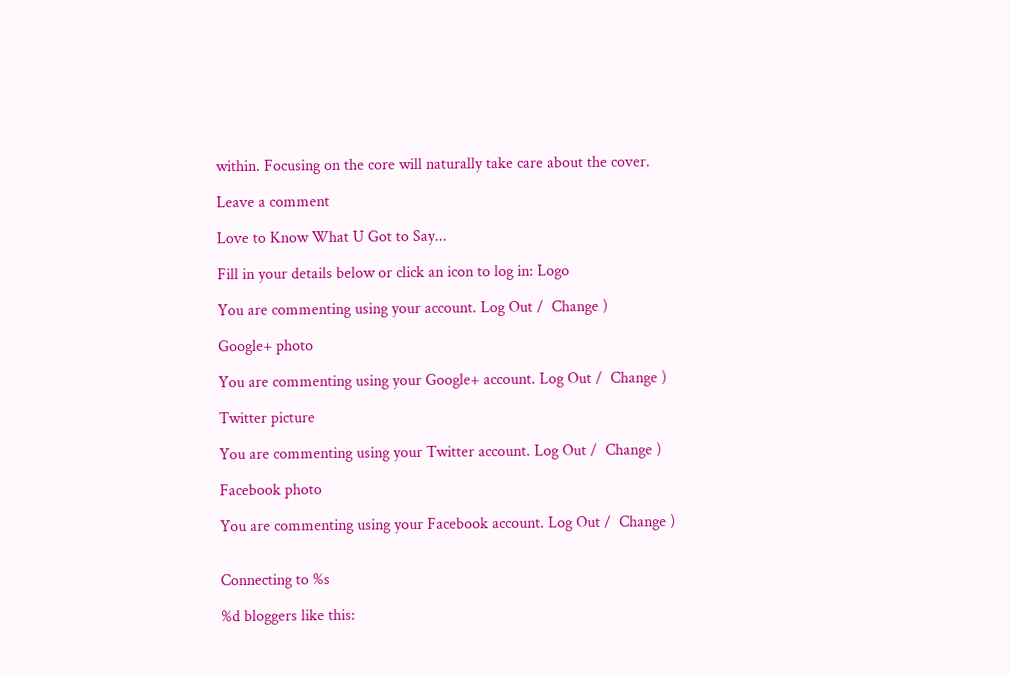within. Focusing on the core will naturally take care about the cover.

Leave a comment

Love to Know What U Got to Say...

Fill in your details below or click an icon to log in: Logo

You are commenting using your account. Log Out /  Change )

Google+ photo

You are commenting using your Google+ account. Log Out /  Change )

Twitter picture

You are commenting using your Twitter account. Log Out /  Change )

Facebook photo

You are commenting using your Facebook account. Log Out /  Change )


Connecting to %s

%d bloggers like this: